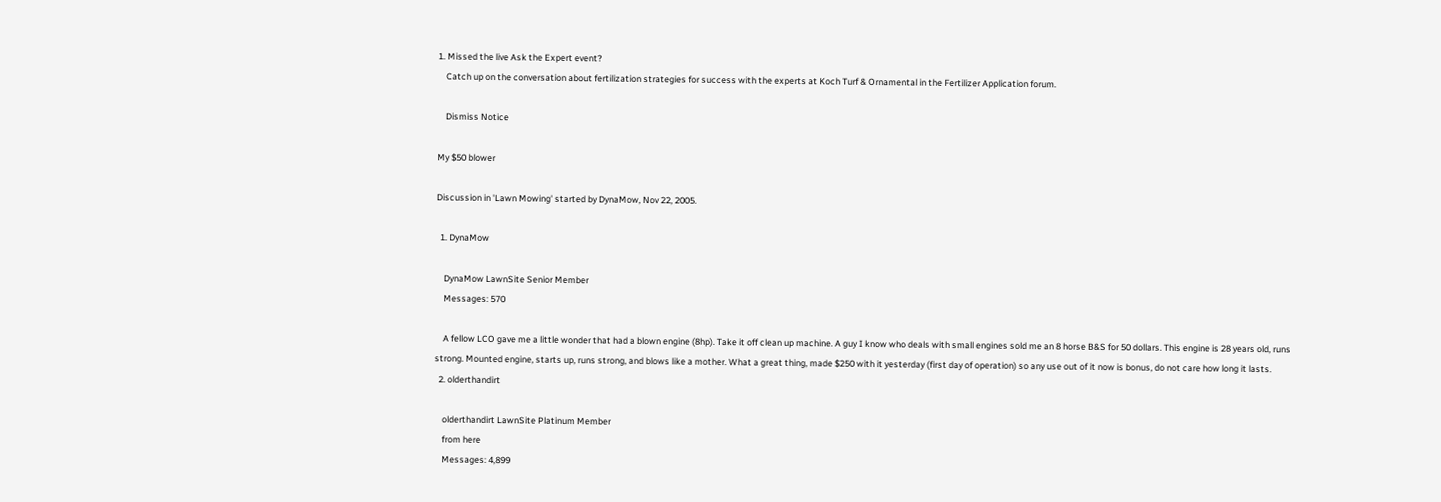1. Missed the live Ask the Expert event?
    Catch up on the conversation about fertilization strategies for success with the experts at Koch Turf & Ornamental in the Fertilizer Application forum.

    Dismiss Notice

My $50 blower

Discussion in 'Lawn Mowing' started by DynaMow, Nov 22, 2005.

  1. DynaMow

    DynaMow LawnSite Senior Member
    Messages: 570

    A fellow LCO gave me a little wonder that had a blown engine (8hp). Take it off clean up machine. A guy I know who deals with small engines sold me an 8 horse B&S for 50 dollars. This engine is 28 years old, runs strong. Mounted engine, starts up, runs strong, and blows like a mother. What a great thing, made $250 with it yesterday (first day of operation) so any use out of it now is bonus, do not care how long it lasts.
  2. olderthandirt

    olderthandirt LawnSite Platinum Member
    from here
    Messages: 4,899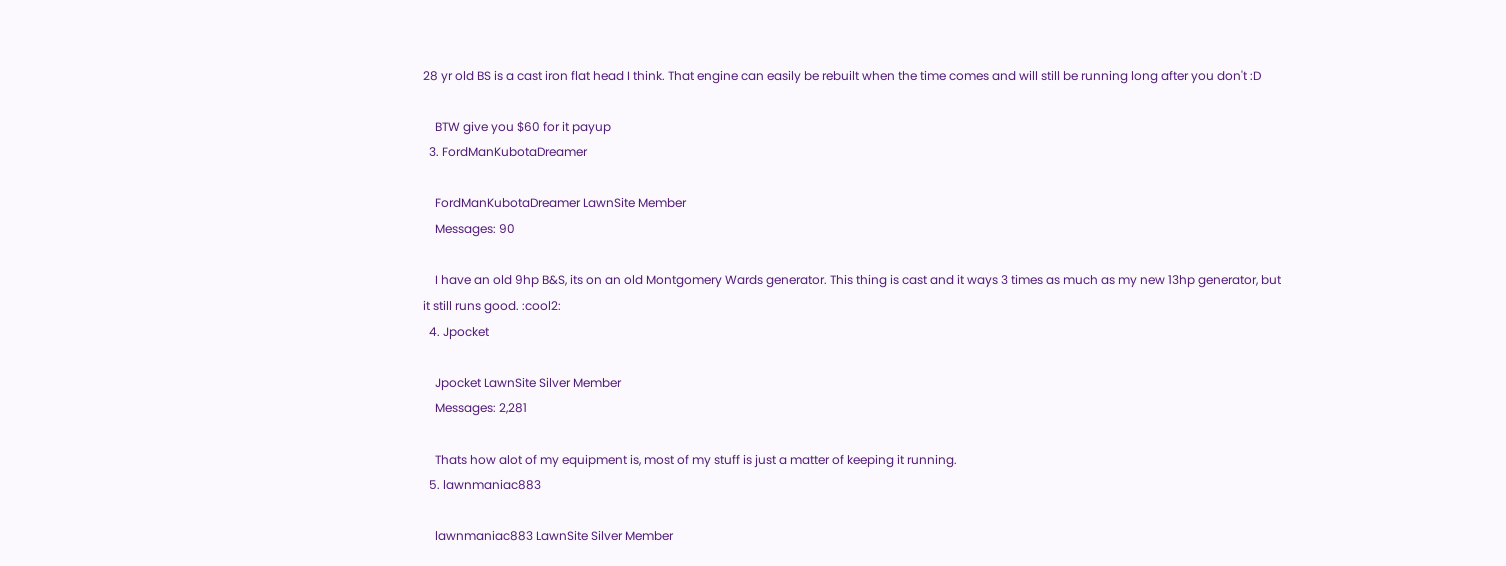28 yr old BS is a cast iron flat head I think. That engine can easily be rebuilt when the time comes and will still be running long after you don't :D

    BTW give you $60 for it payup
  3. FordManKubotaDreamer

    FordManKubotaDreamer LawnSite Member
    Messages: 90

    I have an old 9hp B&S, its on an old Montgomery Wards generator. This thing is cast and it ways 3 times as much as my new 13hp generator, but it still runs good. :cool2:
  4. Jpocket

    Jpocket LawnSite Silver Member
    Messages: 2,281

    Thats how alot of my equipment is, most of my stuff is just a matter of keeping it running.
  5. lawnmaniac883

    lawnmaniac883 LawnSite Silver Member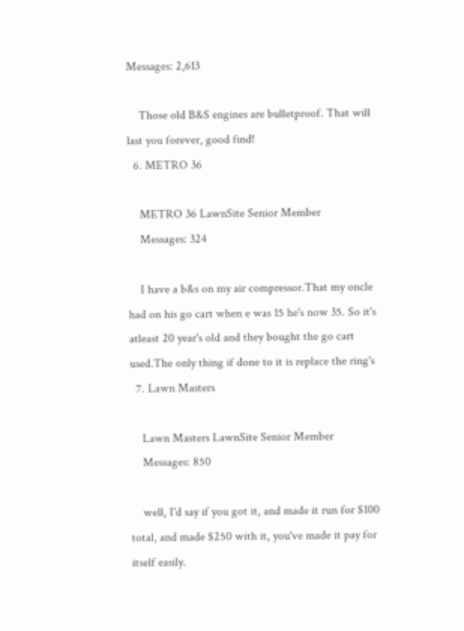Messages: 2,613

    Those old B&S engines are bulletproof. That will last you forever, good find!
  6. METRO 36

    METRO 36 LawnSite Senior Member
    Messages: 324

    I have a b&s on my air compressor.That my oncle had on his go cart when e was 15 he's now 35. So it's atleast 20 year's old and they bought the go cart used.The only thing if done to it is replace the ring's
  7. Lawn Masters

    Lawn Masters LawnSite Senior Member
    Messages: 850

    well, I'd say if you got it, and made it run for $100 total, and made $250 with it, you've made it pay for itself easily.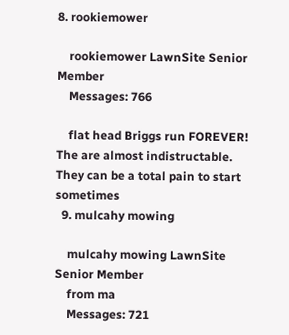8. rookiemower

    rookiemower LawnSite Senior Member
    Messages: 766

    flat head Briggs run FOREVER! The are almost indistructable. They can be a total pain to start sometimes
  9. mulcahy mowing

    mulcahy mowing LawnSite Senior Member
    from ma
    Messages: 721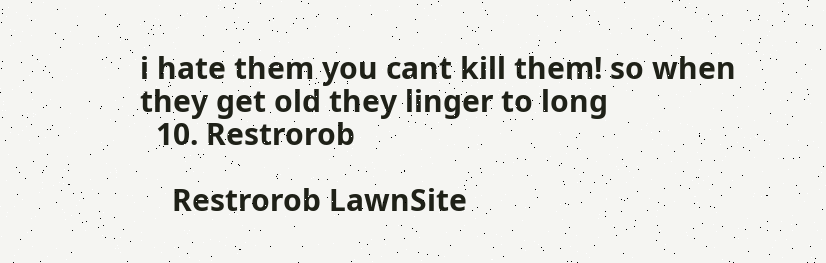i hate them you cant kill them! so when they get old they linger to long
  10. Restrorob

    Restrorob LawnSite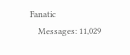Fanatic
    Messages: 11,029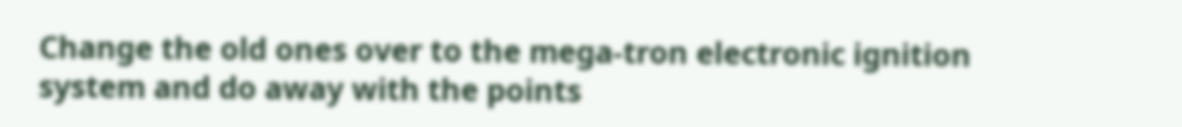Change the old ones over to the mega-tron electronic ignition system and do away with the points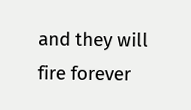and they will fire forever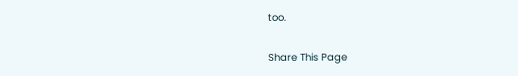too.

Share This Page